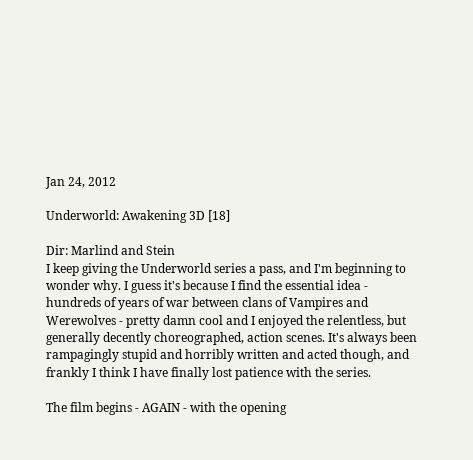Jan 24, 2012

Underworld: Awakening 3D [18]

Dir: Marlind and Stein
I keep giving the Underworld series a pass, and I'm beginning to wonder why. I guess it's because I find the essential idea - hundreds of years of war between clans of Vampires and Werewolves - pretty damn cool and I enjoyed the relentless, but generally decently choreographed, action scenes. It's always been rampagingly stupid and horribly written and acted though, and frankly I think I have finally lost patience with the series.

The film begins - AGAIN - with the opening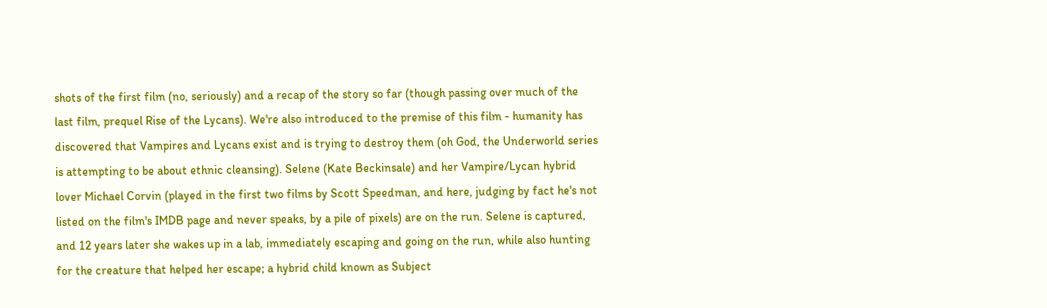shots of the first film (no, seriously) and a recap of the story so far (though passing over much of the last film, prequel Rise of the Lycans). We're also introduced to the premise of this film - humanity has discovered that Vampires and Lycans exist and is trying to destroy them (oh God, the Underworld series is attempting to be about ethnic cleansing). Selene (Kate Beckinsale) and her Vampire/Lycan hybrid lover Michael Corvin (played in the first two films by Scott Speedman, and here, judging by fact he's not listed on the film's IMDB page and never speaks, by a pile of pixels) are on the run. Selene is captured, and 12 years later she wakes up in a lab, immediately escaping and going on the run, while also hunting for the creature that helped her escape; a hybrid child known as Subject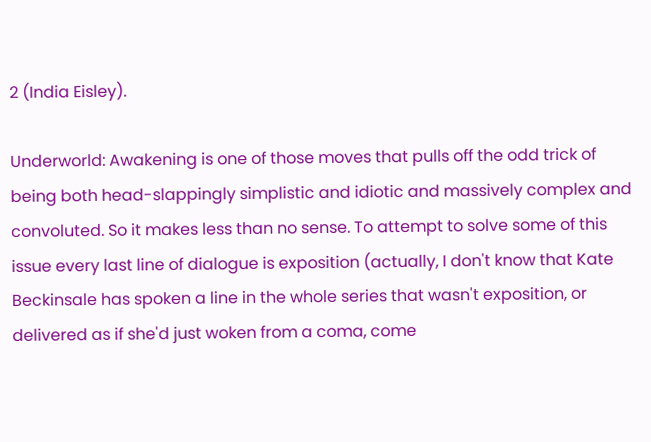2 (India Eisley).

Underworld: Awakening is one of those moves that pulls off the odd trick of being both head-slappingly simplistic and idiotic and massively complex and convoluted. So it makes less than no sense. To attempt to solve some of this issue every last line of dialogue is exposition (actually, I don't know that Kate Beckinsale has spoken a line in the whole series that wasn't exposition, or delivered as if she'd just woken from a coma, come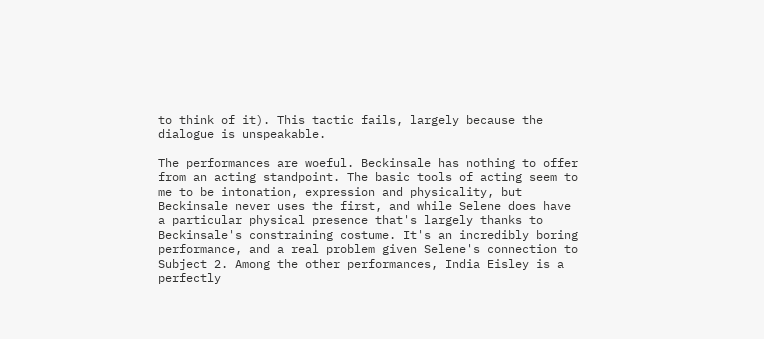to think of it). This tactic fails, largely because the dialogue is unspeakable.

The performances are woeful. Beckinsale has nothing to offer from an acting standpoint. The basic tools of acting seem to me to be intonation, expression and physicality, but Beckinsale never uses the first, and while Selene does have a particular physical presence that's largely thanks to Beckinsale's constraining costume. It's an incredibly boring performance, and a real problem given Selene's connection to Subject 2. Among the other performances, India Eisley is a perfectly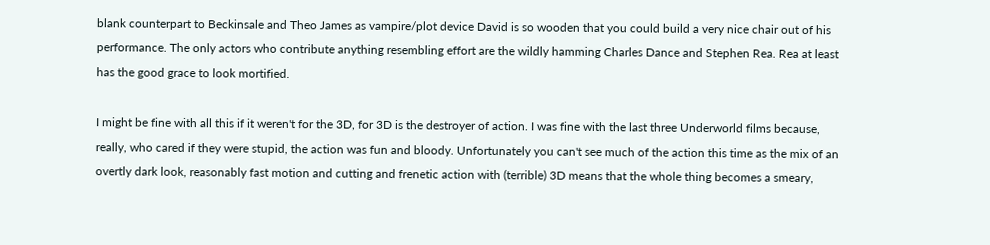blank counterpart to Beckinsale and Theo James as vampire/plot device David is so wooden that you could build a very nice chair out of his performance. The only actors who contribute anything resembling effort are the wildly hamming Charles Dance and Stephen Rea. Rea at least has the good grace to look mortified.

I might be fine with all this if it weren't for the 3D, for 3D is the destroyer of action. I was fine with the last three Underworld films because, really, who cared if they were stupid, the action was fun and bloody. Unfortunately you can't see much of the action this time as the mix of an overtly dark look, reasonably fast motion and cutting and frenetic action with (terrible) 3D means that the whole thing becomes a smeary,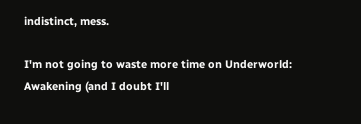indistinct, mess.

I'm not going to waste more time on Underworld: Awakening (and I doubt I'll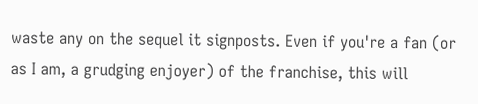waste any on the sequel it signposts. Even if you're a fan (or as I am, a grudging enjoyer) of the franchise, this will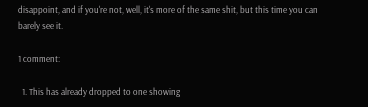disappoint, and if you're not, well, it's more of the same shit, but this time you can barely see it.

1 comment:

  1. This has already dropped to one showing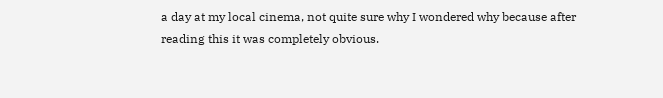a day at my local cinema, not quite sure why I wondered why because after reading this it was completely obvious.